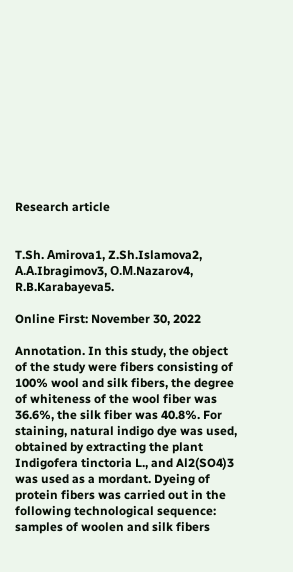Research article


T.Sh. Аmirova1, Z.Sh.Islamova2, А.А.Ibragimov3, О.М.Nazarov4, R.B.Karabayeva5.

Online First: November 30, 2022

Annotation. In this study, the object of the study were fibers consisting of 100% wool and silk fibers, the degree of whiteness of the wool fiber was 36.6%, the silk fiber was 40.8%. For staining, natural indigo dye was used, obtained by extracting the plant Indigofera tinctoria L., and Al2(SO4)3 was used as a mordant. Dyeing of protein fibers was carried out in the following technological sequence: samples of woolen and silk fibers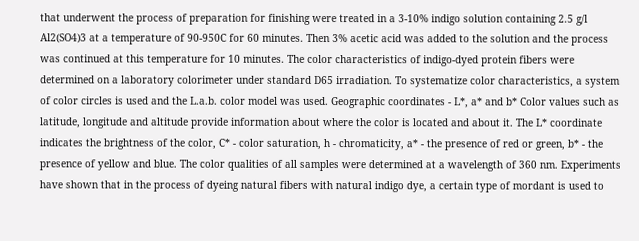that underwent the process of preparation for finishing were treated in a 3-10% indigo solution containing 2.5 g/l Al2(SO4)3 at a temperature of 90-950C for 60 minutes. Then 3% acetic acid was added to the solution and the process was continued at this temperature for 10 minutes. The color characteristics of indigo-dyed protein fibers were determined on a laboratory colorimeter under standard D65 irradiation. To systematize color characteristics, a system of color circles is used and the L.a.b. color model was used. Geographic coordinates - L*, a* and b* Color values such as latitude, longitude and altitude provide information about where the color is located and about it. The L* coordinate indicates the brightness of the color, C* - color saturation, h - chromaticity, a* - the presence of red or green, b* - the presence of yellow and blue. The color qualities of all samples were determined at a wavelength of 360 nm. Experiments have shown that in the process of dyeing natural fibers with natural indigo dye, a certain type of mordant is used to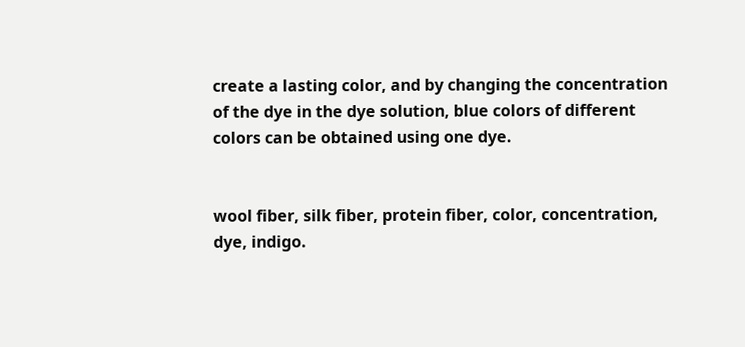create a lasting color, and by changing the concentration of the dye in the dye solution, blue colors of different colors can be obtained using one dye.


wool fiber, silk fiber, protein fiber, color, concentration, dye, indigo.